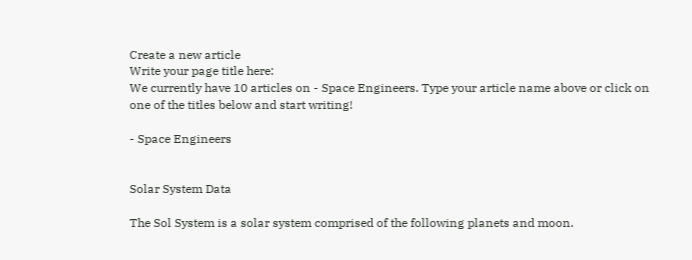Create a new article
Write your page title here:
We currently have 10 articles on - Space Engineers. Type your article name above or click on one of the titles below and start writing!

- Space Engineers


Solar System Data

The Sol System is a solar system comprised of the following planets and moon.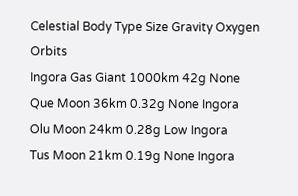Celestial Body Type Size Gravity Oxygen Orbits
Ingora Gas Giant 1000km 42g None
Que Moon 36km 0.32g None Ingora
Olu Moon 24km 0.28g Low Ingora
Tus Moon 21km 0.19g None Ingora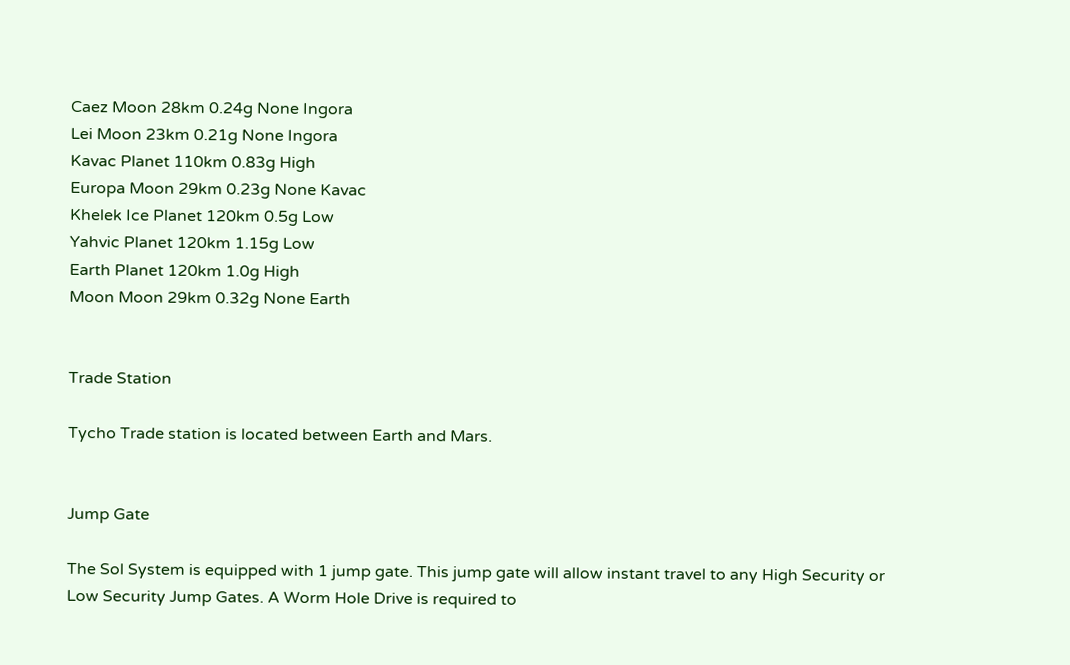Caez Moon 28km 0.24g None Ingora
Lei Moon 23km 0.21g None Ingora
Kavac Planet 110km 0.83g High
Europa Moon 29km 0.23g None Kavac
Khelek Ice Planet 120km 0.5g Low
Yahvic Planet 120km 1.15g Low
Earth Planet 120km 1.0g High
Moon Moon 29km 0.32g None Earth


Trade Station

Tycho Trade station is located between Earth and Mars.


Jump Gate

The Sol System is equipped with 1 jump gate. This jump gate will allow instant travel to any High Security or Low Security Jump Gates. A Worm Hole Drive is required to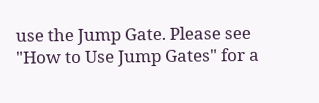use the Jump Gate. Please see "How to Use Jump Gates" for a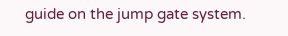guide on the jump gate system.